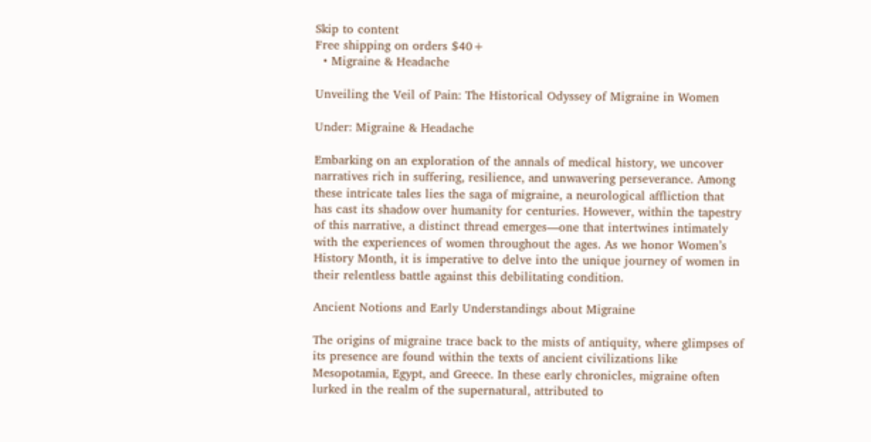Skip to content
Free shipping on orders $40+
  • Migraine & Headache

Unveiling the Veil of Pain: The Historical Odyssey of Migraine in Women

Under: Migraine & Headache

Embarking on an exploration of the annals of medical history, we uncover narratives rich in suffering, resilience, and unwavering perseverance. Among these intricate tales lies the saga of migraine, a neurological affliction that has cast its shadow over humanity for centuries. However, within the tapestry of this narrative, a distinct thread emerges—one that intertwines intimately with the experiences of women throughout the ages. As we honor Women’s History Month, it is imperative to delve into the unique journey of women in their relentless battle against this debilitating condition.

Ancient Notions and Early Understandings about Migraine

The origins of migraine trace back to the mists of antiquity, where glimpses of its presence are found within the texts of ancient civilizations like Mesopotamia, Egypt, and Greece. In these early chronicles, migraine often lurked in the realm of the supernatural, attributed to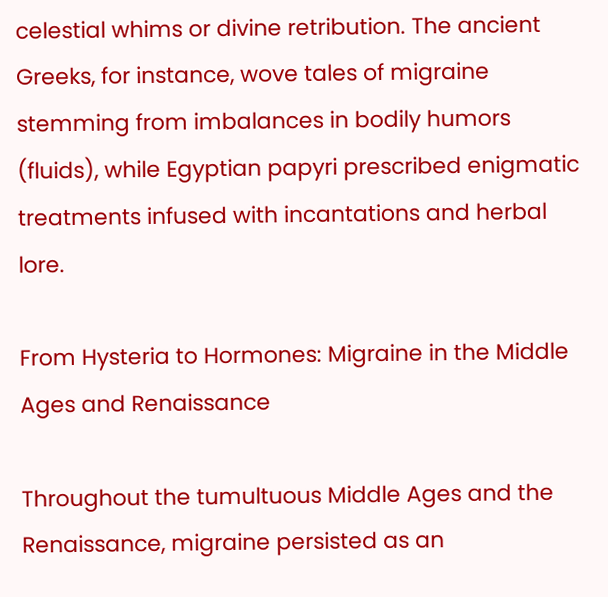celestial whims or divine retribution. The ancient Greeks, for instance, wove tales of migraine stemming from imbalances in bodily humors (fluids), while Egyptian papyri prescribed enigmatic treatments infused with incantations and herbal lore.

From Hysteria to Hormones: Migraine in the Middle Ages and Renaissance

Throughout the tumultuous Middle Ages and the Renaissance, migraine persisted as an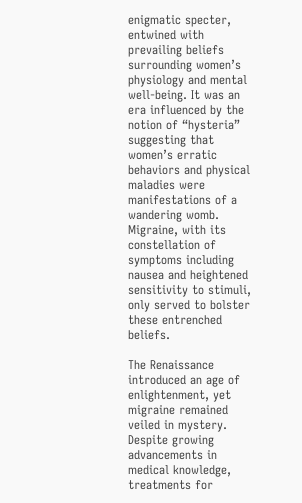enigmatic specter, entwined with prevailing beliefs surrounding women’s physiology and mental well-being. It was an era influenced by the notion of “hysteria” suggesting that women’s erratic behaviors and physical maladies were manifestations of a wandering womb. Migraine, with its constellation of symptoms including nausea and heightened sensitivity to stimuli, only served to bolster these entrenched beliefs.

The Renaissance introduced an age of enlightenment, yet migraine remained veiled in mystery. Despite growing advancements in medical knowledge, treatments for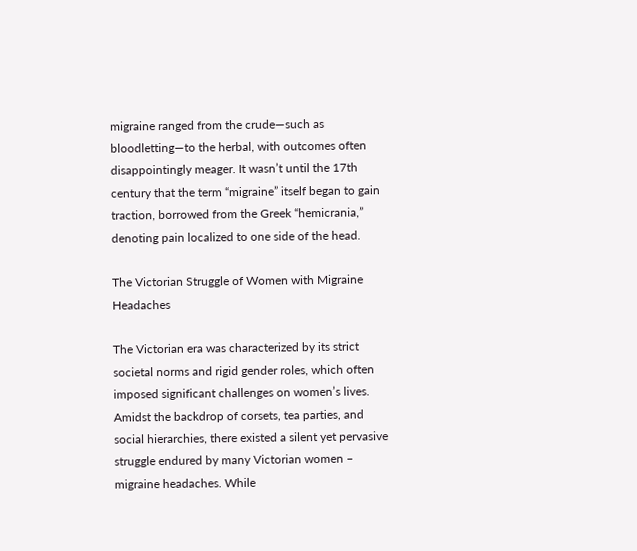migraine ranged from the crude—such as bloodletting—to the herbal, with outcomes often disappointingly meager. It wasn’t until the 17th century that the term “migraine” itself began to gain traction, borrowed from the Greek “hemicrania,” denoting pain localized to one side of the head.

The Victorian Struggle of Women with Migraine Headaches

The Victorian era was characterized by its strict societal norms and rigid gender roles, which often imposed significant challenges on women’s lives. Amidst the backdrop of corsets, tea parties, and social hierarchies, there existed a silent yet pervasive struggle endured by many Victorian women – migraine headaches. While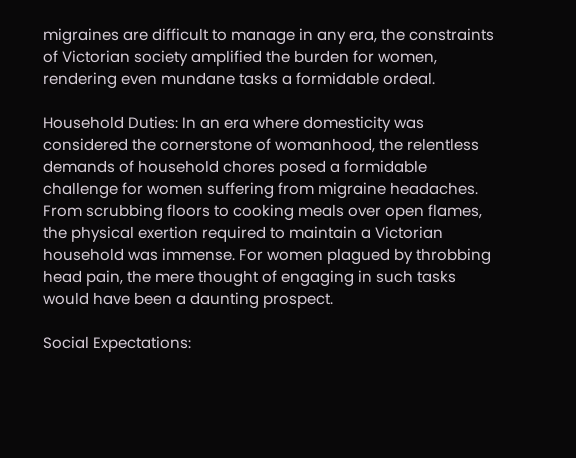migraines are difficult to manage in any era, the constraints of Victorian society amplified the burden for women, rendering even mundane tasks a formidable ordeal.

Household Duties: In an era where domesticity was considered the cornerstone of womanhood, the relentless demands of household chores posed a formidable challenge for women suffering from migraine headaches. From scrubbing floors to cooking meals over open flames, the physical exertion required to maintain a Victorian household was immense. For women plagued by throbbing head pain, the mere thought of engaging in such tasks would have been a daunting prospect.

Social Expectations: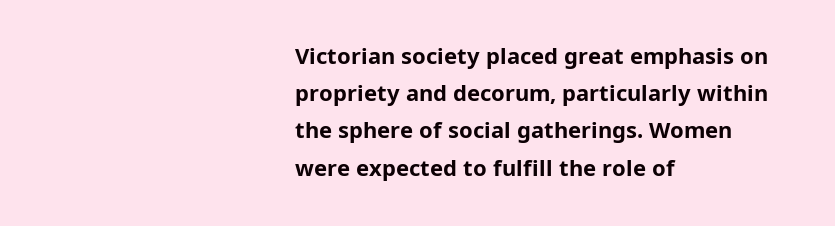Victorian society placed great emphasis on propriety and decorum, particularly within the sphere of social gatherings. Women were expected to fulfill the role of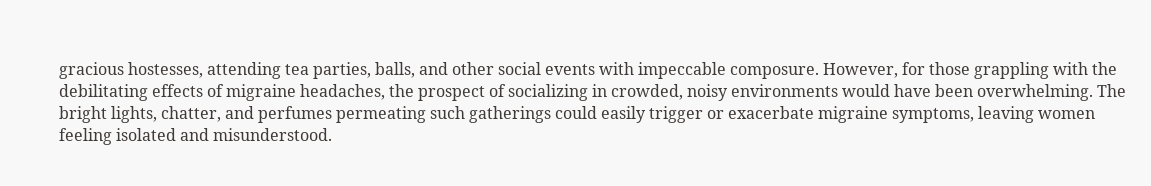gracious hostesses, attending tea parties, balls, and other social events with impeccable composure. However, for those grappling with the debilitating effects of migraine headaches, the prospect of socializing in crowded, noisy environments would have been overwhelming. The bright lights, chatter, and perfumes permeating such gatherings could easily trigger or exacerbate migraine symptoms, leaving women feeling isolated and misunderstood.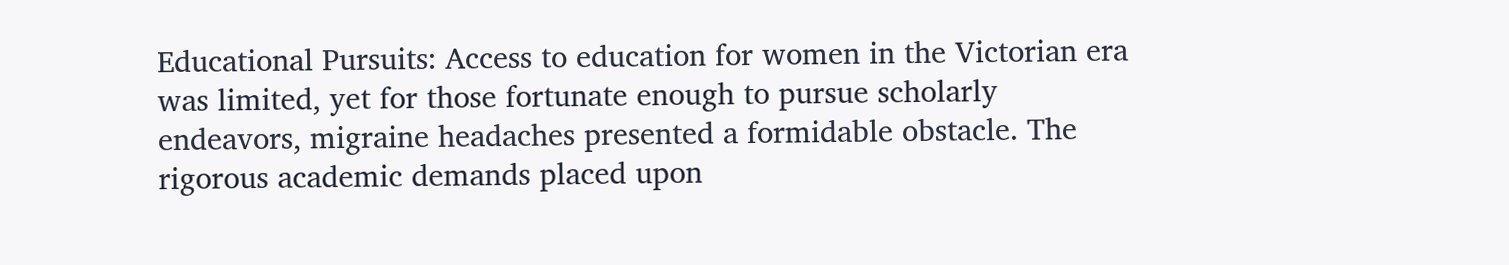Educational Pursuits: Access to education for women in the Victorian era was limited, yet for those fortunate enough to pursue scholarly endeavors, migraine headaches presented a formidable obstacle. The rigorous academic demands placed upon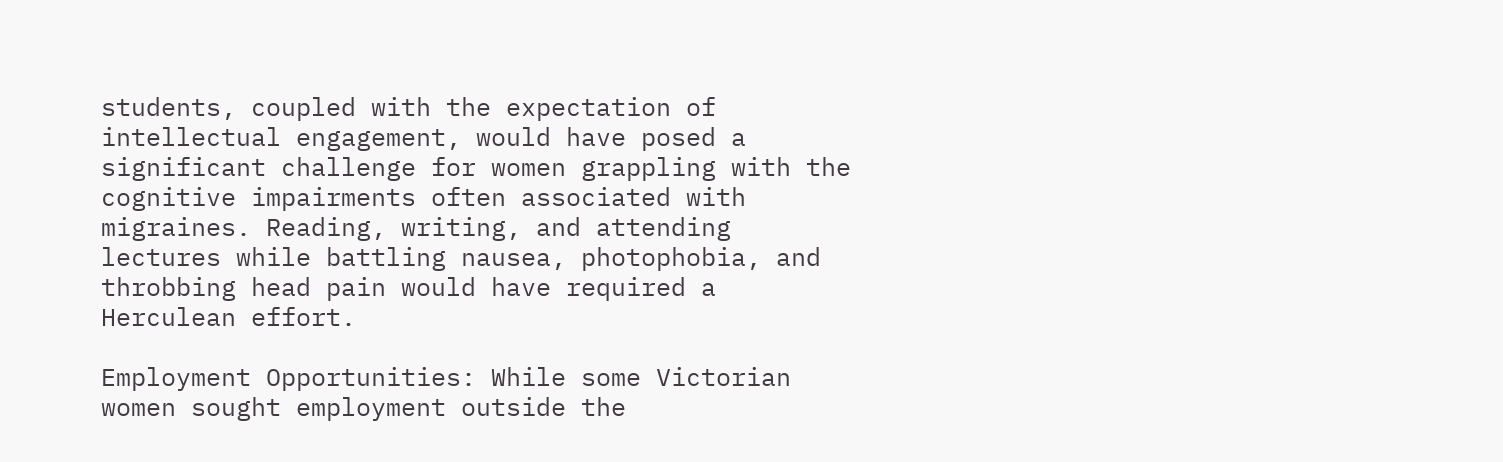students, coupled with the expectation of intellectual engagement, would have posed a significant challenge for women grappling with the cognitive impairments often associated with migraines. Reading, writing, and attending lectures while battling nausea, photophobia, and throbbing head pain would have required a Herculean effort.

Employment Opportunities: While some Victorian women sought employment outside the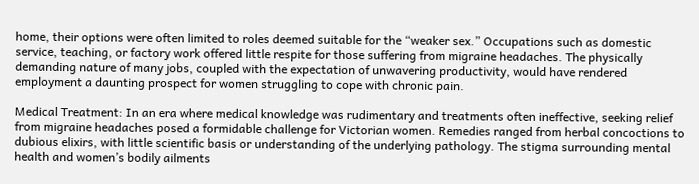home, their options were often limited to roles deemed suitable for the “weaker sex.” Occupations such as domestic service, teaching, or factory work offered little respite for those suffering from migraine headaches. The physically demanding nature of many jobs, coupled with the expectation of unwavering productivity, would have rendered employment a daunting prospect for women struggling to cope with chronic pain.

Medical Treatment: In an era where medical knowledge was rudimentary and treatments often ineffective, seeking relief from migraine headaches posed a formidable challenge for Victorian women. Remedies ranged from herbal concoctions to dubious elixirs, with little scientific basis or understanding of the underlying pathology. The stigma surrounding mental health and women’s bodily ailments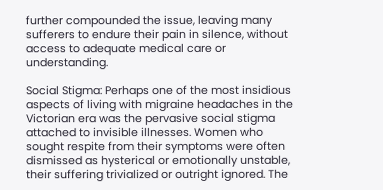further compounded the issue, leaving many sufferers to endure their pain in silence, without access to adequate medical care or understanding.

Social Stigma: Perhaps one of the most insidious aspects of living with migraine headaches in the Victorian era was the pervasive social stigma attached to invisible illnesses. Women who sought respite from their symptoms were often dismissed as hysterical or emotionally unstable, their suffering trivialized or outright ignored. The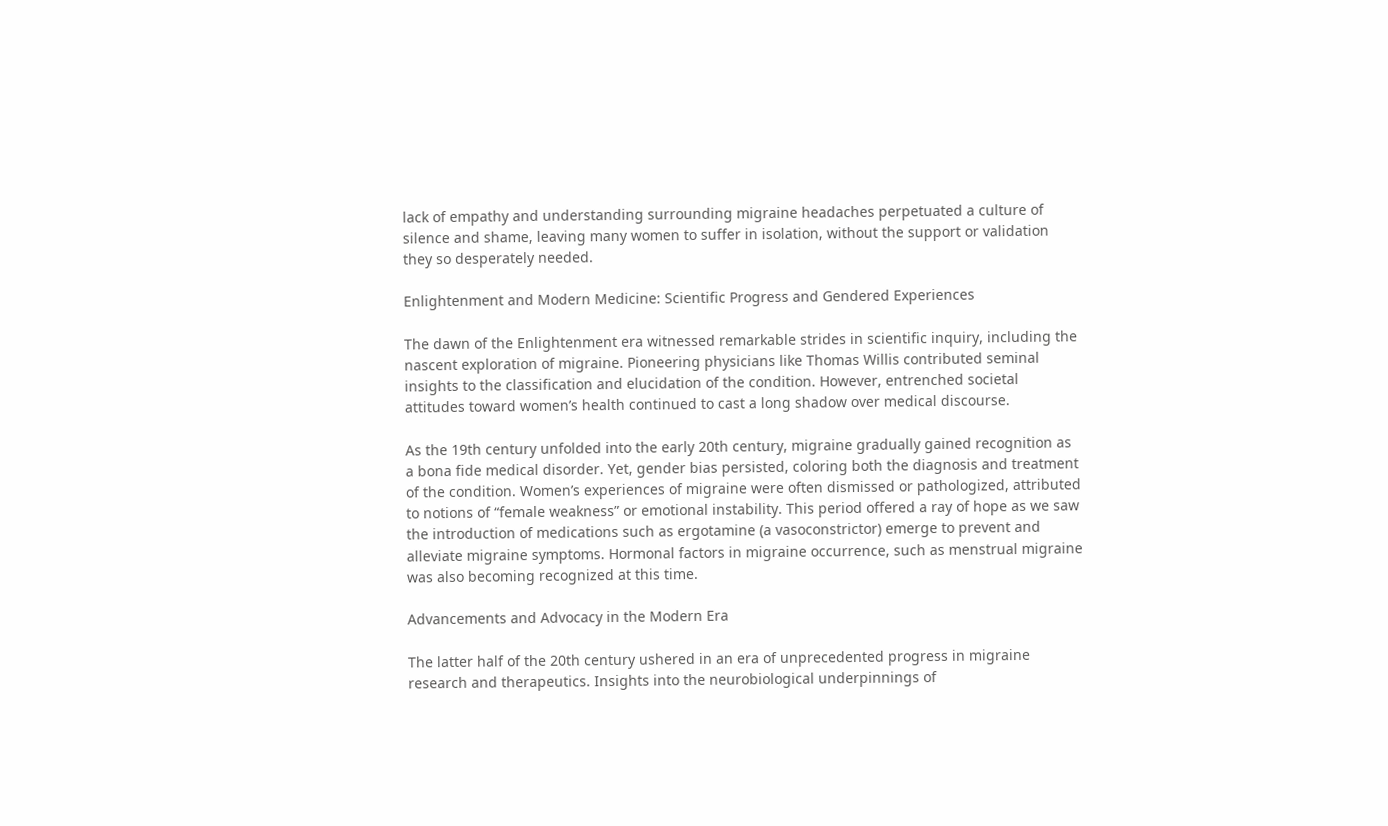lack of empathy and understanding surrounding migraine headaches perpetuated a culture of silence and shame, leaving many women to suffer in isolation, without the support or validation they so desperately needed.

Enlightenment and Modern Medicine: Scientific Progress and Gendered Experiences

The dawn of the Enlightenment era witnessed remarkable strides in scientific inquiry, including the nascent exploration of migraine. Pioneering physicians like Thomas Willis contributed seminal insights to the classification and elucidation of the condition. However, entrenched societal attitudes toward women’s health continued to cast a long shadow over medical discourse.

As the 19th century unfolded into the early 20th century, migraine gradually gained recognition as a bona fide medical disorder. Yet, gender bias persisted, coloring both the diagnosis and treatment of the condition. Women’s experiences of migraine were often dismissed or pathologized, attributed to notions of “female weakness” or emotional instability. This period offered a ray of hope as we saw the introduction of medications such as ergotamine (a vasoconstrictor) emerge to prevent and alleviate migraine symptoms. Hormonal factors in migraine occurrence, such as menstrual migraine was also becoming recognized at this time.

Advancements and Advocacy in the Modern Era

The latter half of the 20th century ushered in an era of unprecedented progress in migraine research and therapeutics. Insights into the neurobiological underpinnings of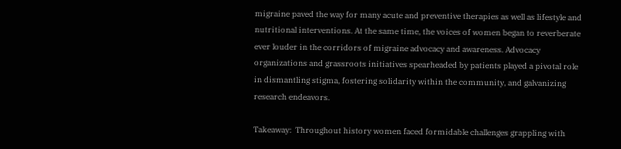migraine paved the way for many acute and preventive therapies as well as lifestyle and nutritional interventions. At the same time, the voices of women began to reverberate ever louder in the corridors of migraine advocacy and awareness. Advocacy organizations and grassroots initiatives spearheaded by patients played a pivotal role in dismantling stigma, fostering solidarity within the community, and galvanizing research endeavors.

Takeaway:  Throughout history women faced formidable challenges grappling with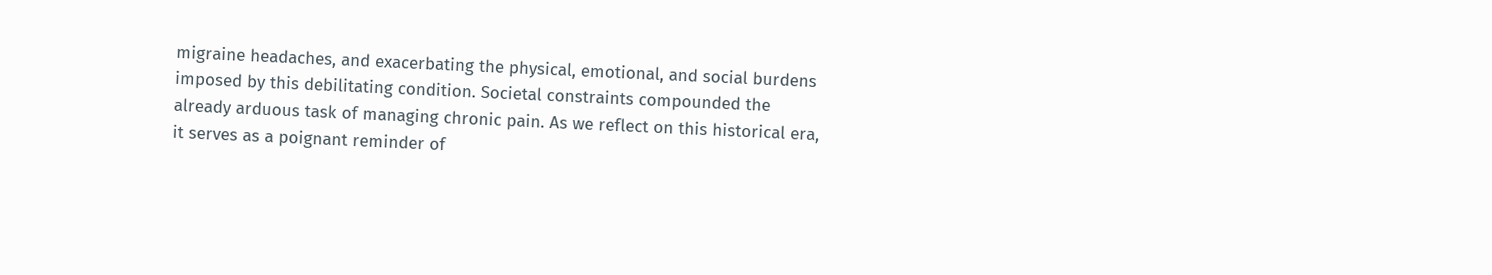migraine headaches, and exacerbating the physical, emotional, and social burdens imposed by this debilitating condition. Societal constraints compounded the already arduous task of managing chronic pain. As we reflect on this historical era, it serves as a poignant reminder of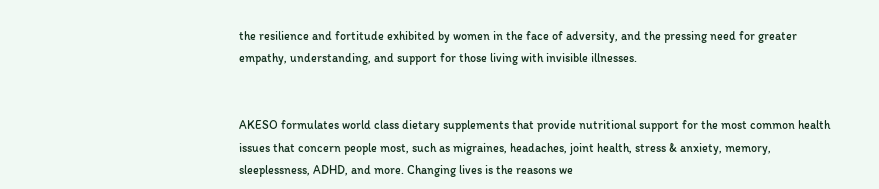the resilience and fortitude exhibited by women in the face of adversity, and the pressing need for greater empathy, understanding, and support for those living with invisible illnesses.


AKESO formulates world class dietary supplements that provide nutritional support for the most common health issues that concern people most, such as migraines, headaches, joint health, stress & anxiety, memory, sleeplessness, ADHD, and more. Changing lives is the reasons we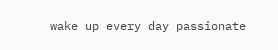wake up every day passionate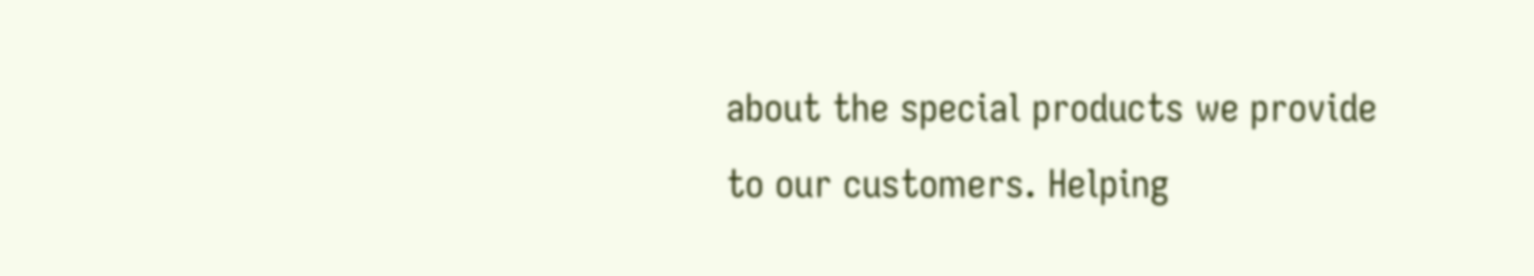about the special products we provide to our customers. Helping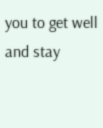you to get well and stay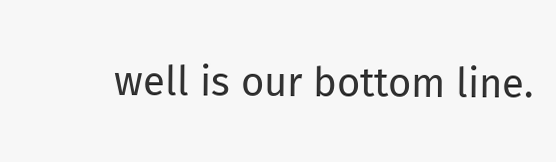well is our bottom line.